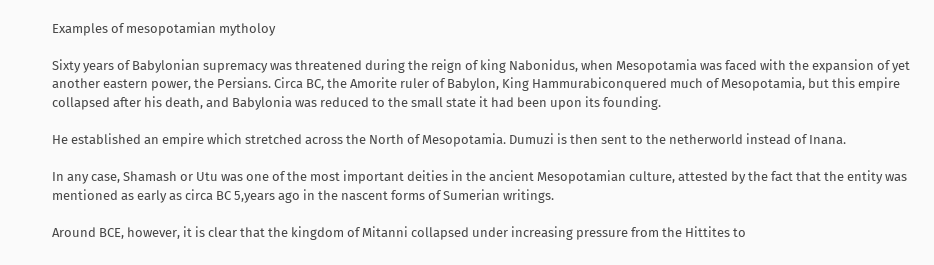Examples of mesopotamian mytholoy

Sixty years of Babylonian supremacy was threatened during the reign of king Nabonidus, when Mesopotamia was faced with the expansion of yet another eastern power, the Persians. Circa BC, the Amorite ruler of Babylon, King Hammurabiconquered much of Mesopotamia, but this empire collapsed after his death, and Babylonia was reduced to the small state it had been upon its founding.

He established an empire which stretched across the North of Mesopotamia. Dumuzi is then sent to the netherworld instead of Inana.

In any case, Shamash or Utu was one of the most important deities in the ancient Mesopotamian culture, attested by the fact that the entity was mentioned as early as circa BC 5,years ago in the nascent forms of Sumerian writings.

Around BCE, however, it is clear that the kingdom of Mitanni collapsed under increasing pressure from the Hittites to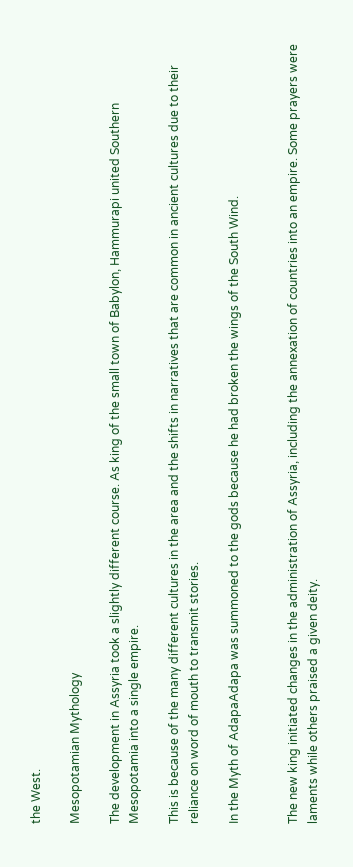the West.

Mesopotamian Mythology

The development in Assyria took a slightly different course. As king of the small town of Babylon, Hammurapi united Southern Mesopotamia into a single empire.

This is because of the many different cultures in the area and the shifts in narratives that are common in ancient cultures due to their reliance on word of mouth to transmit stories.

In the Myth of AdapaAdapa was summoned to the gods because he had broken the wings of the South Wind.


The new king initiated changes in the administration of Assyria, including the annexation of countries into an empire. Some prayers were laments while others praised a given deity.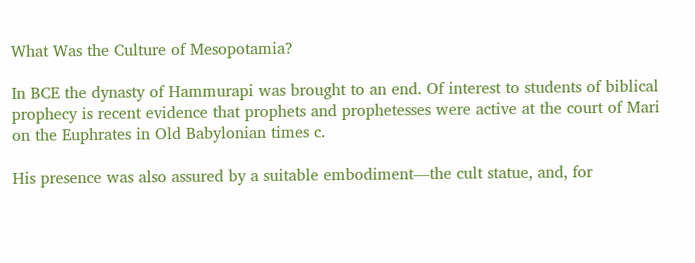What Was the Culture of Mesopotamia?

In BCE the dynasty of Hammurapi was brought to an end. Of interest to students of biblical prophecy is recent evidence that prophets and prophetesses were active at the court of Mari on the Euphrates in Old Babylonian times c.

His presence was also assured by a suitable embodiment—the cult statue, and, for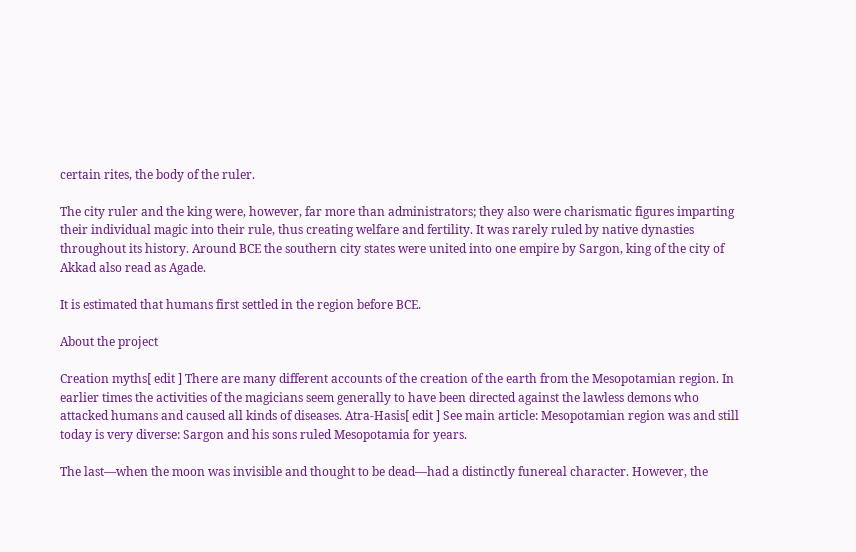certain rites, the body of the ruler.

The city ruler and the king were, however, far more than administrators; they also were charismatic figures imparting their individual magic into their rule, thus creating welfare and fertility. It was rarely ruled by native dynasties throughout its history. Around BCE the southern city states were united into one empire by Sargon, king of the city of Akkad also read as Agade.

It is estimated that humans first settled in the region before BCE.

About the project

Creation myths[ edit ] There are many different accounts of the creation of the earth from the Mesopotamian region. In earlier times the activities of the magicians seem generally to have been directed against the lawless demons who attacked humans and caused all kinds of diseases. Atra-Hasis[ edit ] See main article: Mesopotamian region was and still today is very diverse: Sargon and his sons ruled Mesopotamia for years.

The last—when the moon was invisible and thought to be dead—had a distinctly funereal character. However, the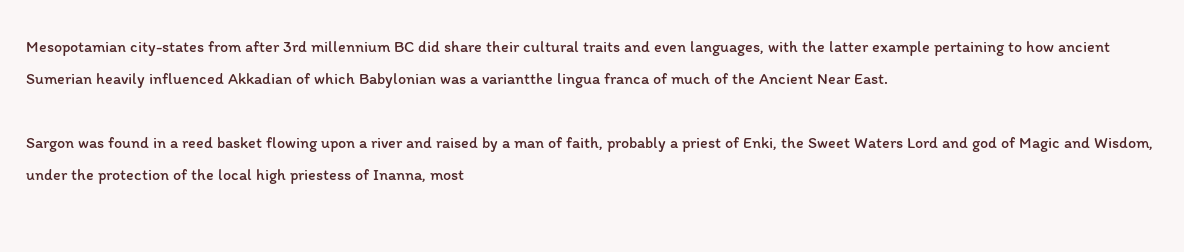Mesopotamian city-states from after 3rd millennium BC did share their cultural traits and even languages, with the latter example pertaining to how ancient Sumerian heavily influenced Akkadian of which Babylonian was a variantthe lingua franca of much of the Ancient Near East.

Sargon was found in a reed basket flowing upon a river and raised by a man of faith, probably a priest of Enki, the Sweet Waters Lord and god of Magic and Wisdom, under the protection of the local high priestess of Inanna, most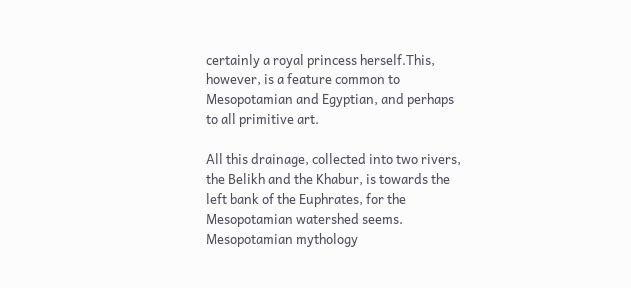certainly a royal princess herself.This, however, is a feature common to Mesopotamian and Egyptian, and perhaps to all primitive art.

All this drainage, collected into two rivers, the Belikh and the Khabur, is towards the left bank of the Euphrates, for the Mesopotamian watershed seems. Mesopotamian mythology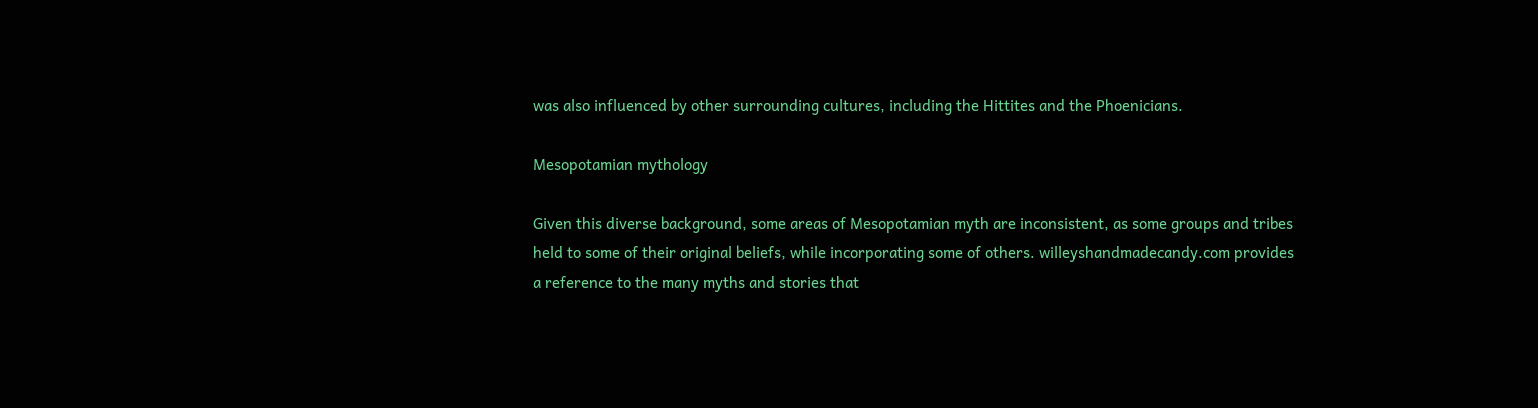was also influenced by other surrounding cultures, including the Hittites and the Phoenicians.

Mesopotamian mythology

Given this diverse background, some areas of Mesopotamian myth are inconsistent, as some groups and tribes held to some of their original beliefs, while incorporating some of others. willeyshandmadecandy.com provides a reference to the many myths and stories that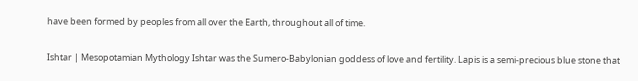have been formed by peoples from all over the Earth, throughout all of time.

Ishtar | Mesopotamian Mythology Ishtar was the Sumero-Babylonian goddess of love and fertility. Lapis is a semi-precious blue stone that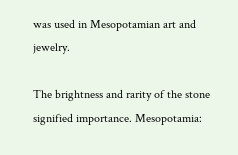was used in Mesopotamian art and jewelry.

The brightness and rarity of the stone signified importance. Mesopotamia: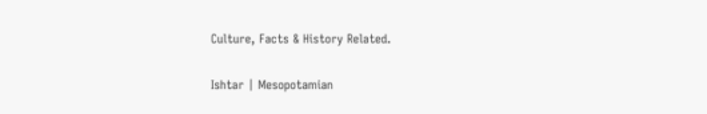Culture, Facts & History Related.

Ishtar | Mesopotamian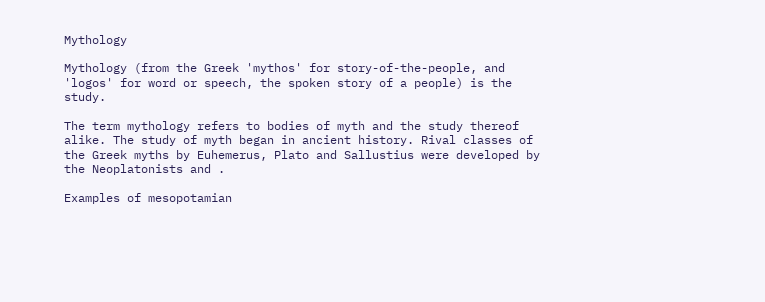Mythology

Mythology (from the Greek 'mythos' for story-of-the-people, and 'logos' for word or speech, the spoken story of a people) is the study.

The term mythology refers to bodies of myth and the study thereof alike. The study of myth began in ancient history. Rival classes of the Greek myths by Euhemerus, Plato and Sallustius were developed by the Neoplatonists and .

Examples of mesopotamian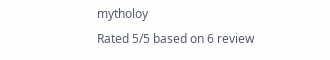mytholoy
Rated 5/5 based on 6 review